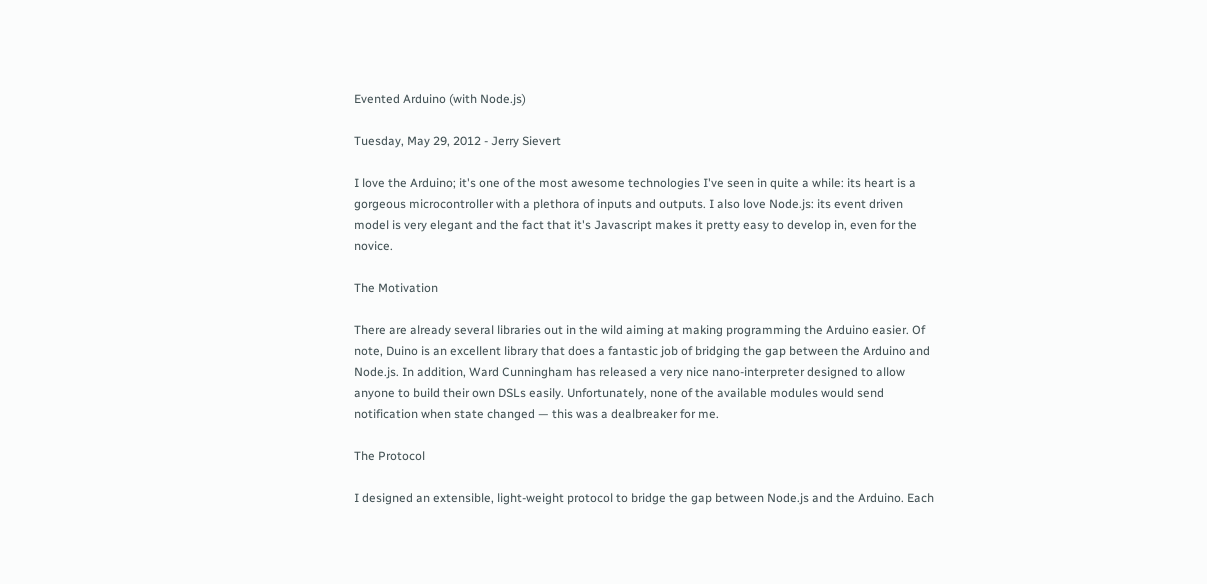Evented Arduino (with Node.js)

Tuesday, May 29, 2012 - Jerry Sievert

I love the Arduino; it's one of the most awesome technologies I've seen in quite a while: its heart is a gorgeous microcontroller with a plethora of inputs and outputs. I also love Node.js: its event driven model is very elegant and the fact that it's Javascript makes it pretty easy to develop in, even for the novice.

The Motivation

There are already several libraries out in the wild aiming at making programming the Arduino easier. Of note, Duino is an excellent library that does a fantastic job of bridging the gap between the Arduino and Node.js. In addition, Ward Cunningham has released a very nice nano-interpreter designed to allow anyone to build their own DSLs easily. Unfortunately, none of the available modules would send notification when state changed — this was a dealbreaker for me.

The Protocol

I designed an extensible, light-weight protocol to bridge the gap between Node.js and the Arduino. Each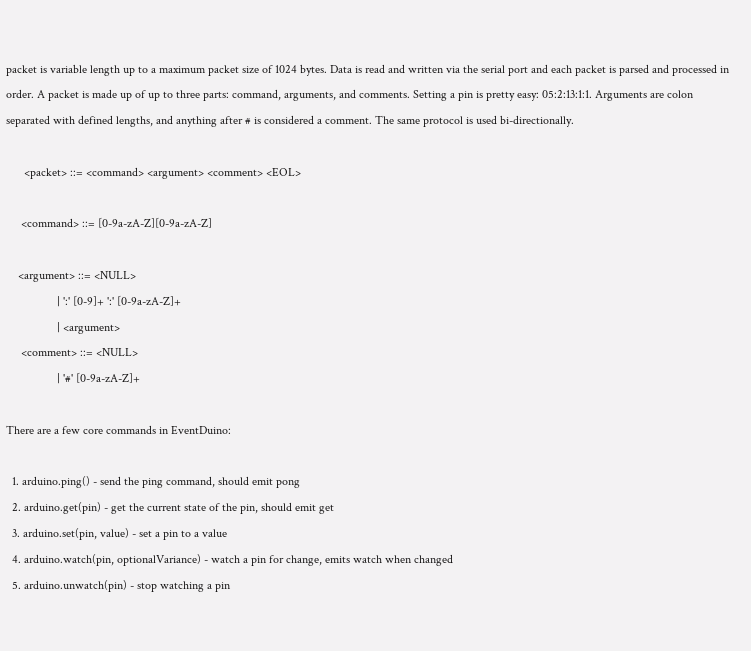packet is variable length up to a maximum packet size of 1024 bytes. Data is read and written via the serial port and each packet is parsed and processed in order. A packet is made up of up to three parts: command, arguments, and comments. Setting a pin is pretty easy: 05:2:13:1:1. Arguments are colon separated with defined lengths, and anything after # is considered a comment. The same protocol is used bi-directionally.

      <packet> ::= <command> <argument> <comment> <EOL>

     <command> ::= [0-9a-zA-Z][0-9a-zA-Z]

    <argument> ::= <NULL>
                 | ':' [0-9]+ ':' [0-9a-zA-Z]+
                 | <argument>
     <comment> ::= <NULL>
                 | '#' [0-9a-zA-Z]+

There are a few core commands in EventDuino:

  1. arduino.ping() - send the ping command, should emit pong
  2. arduino.get(pin) - get the current state of the pin, should emit get
  3. arduino.set(pin, value) - set a pin to a value
  4. arduino.watch(pin, optionalVariance) - watch a pin for change, emits watch when changed
  5. arduino.unwatch(pin) - stop watching a pin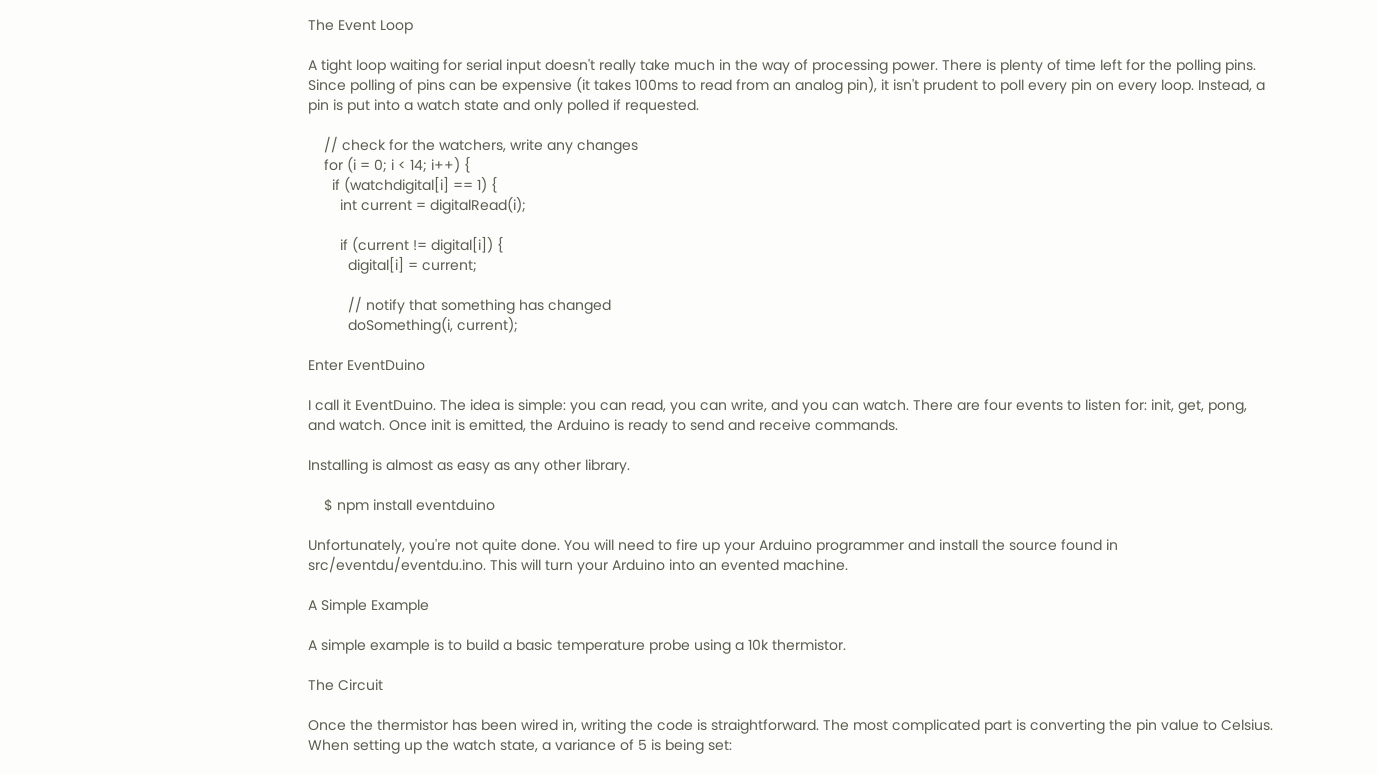The Event Loop

A tight loop waiting for serial input doesn't really take much in the way of processing power. There is plenty of time left for the polling pins. Since polling of pins can be expensive (it takes 100ms to read from an analog pin), it isn't prudent to poll every pin on every loop. Instead, a pin is put into a watch state and only polled if requested.

    // check for the watchers, write any changes
    for (i = 0; i < 14; i++) {
      if (watchdigital[i] == 1) {
        int current = digitalRead(i);

        if (current != digital[i]) {
          digital[i] = current;

          // notify that something has changed
          doSomething(i, current);

Enter EventDuino

I call it EventDuino. The idea is simple: you can read, you can write, and you can watch. There are four events to listen for: init, get, pong, and watch. Once init is emitted, the Arduino is ready to send and receive commands.

Installing is almost as easy as any other library.

    $ npm install eventduino

Unfortunately, you're not quite done. You will need to fire up your Arduino programmer and install the source found in src/eventdu/eventdu.ino. This will turn your Arduino into an evented machine.

A Simple Example

A simple example is to build a basic temperature probe using a 10k thermistor.

The Circuit

Once the thermistor has been wired in, writing the code is straightforward. The most complicated part is converting the pin value to Celsius. When setting up the watch state, a variance of 5 is being set: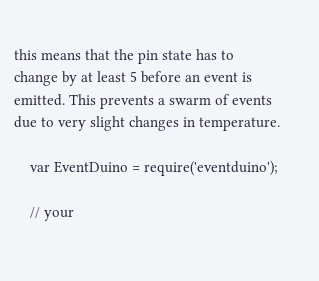this means that the pin state has to change by at least 5 before an event is emitted. This prevents a swarm of events due to very slight changes in temperature.

    var EventDuino = require('eventduino');

    // your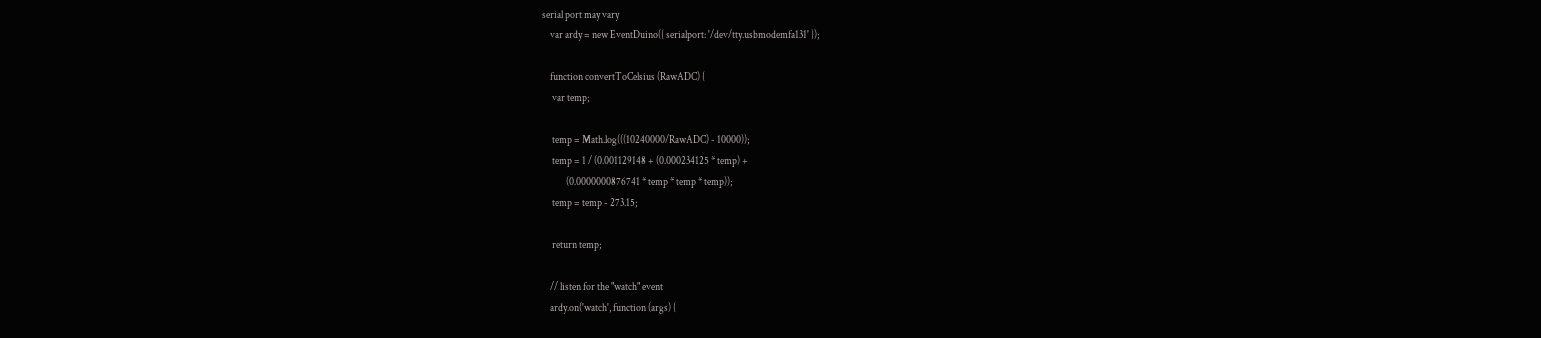serial port may vary
    var ardy = new EventDuino({ serialport: '/dev/tty.usbmodemfa131' });

    function convertToCelsius (RawADC) {
     var temp;

     temp = Math.log(((10240000/RawADC) - 10000));
     temp = 1 / (0.001129148 + (0.000234125 * temp) +
            (0.0000000876741 * temp * temp * temp));
     temp = temp - 273.15;

     return temp;

    // listen for the "watch" event
    ardy.on('watch', function (args) {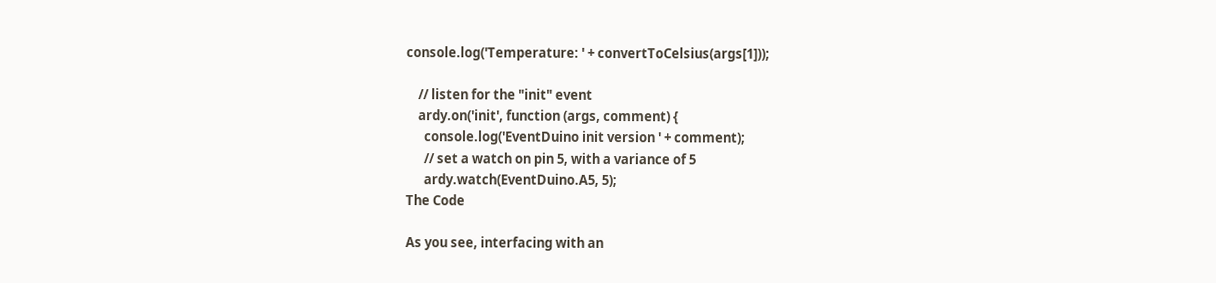console.log('Temperature: ' + convertToCelsius(args[1]));

    // listen for the "init" event
    ardy.on('init', function (args, comment) {
      console.log('EventDuino init version ' + comment);
      // set a watch on pin 5, with a variance of 5
      ardy.watch(EventDuino.A5, 5);
The Code

As you see, interfacing with an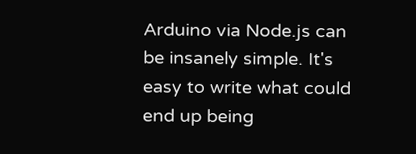Arduino via Node.js can be insanely simple. It's easy to write what could end up being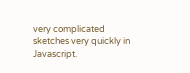very complicated sketches very quickly in Javascript.